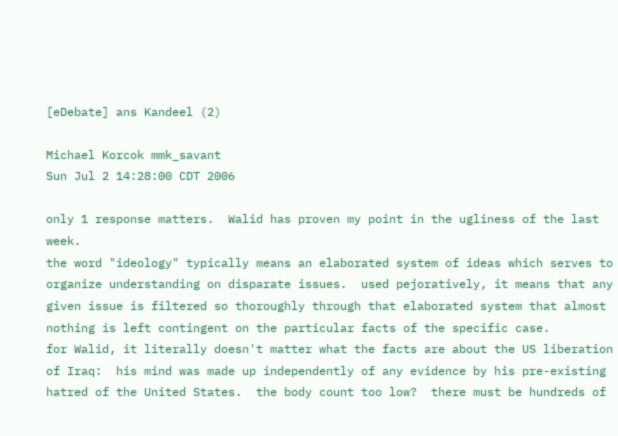[eDebate] ans Kandeel (2)

Michael Korcok mmk_savant
Sun Jul 2 14:28:00 CDT 2006

only 1 response matters.  Walid has proven my point in the ugliness of the last week.
the word "ideology" typically means an elaborated system of ideas which serves to organize understanding on disparate issues.  used pejoratively, it means that any given issue is filtered so thoroughly through that elaborated system that almost nothing is left contingent on the particular facts of the specific case.
for Walid, it literally doesn't matter what the facts are about the US liberation of Iraq:  his mind was made up independently of any evidence by his pre-existing hatred of the United States.  the body count too low?  there must be hundreds of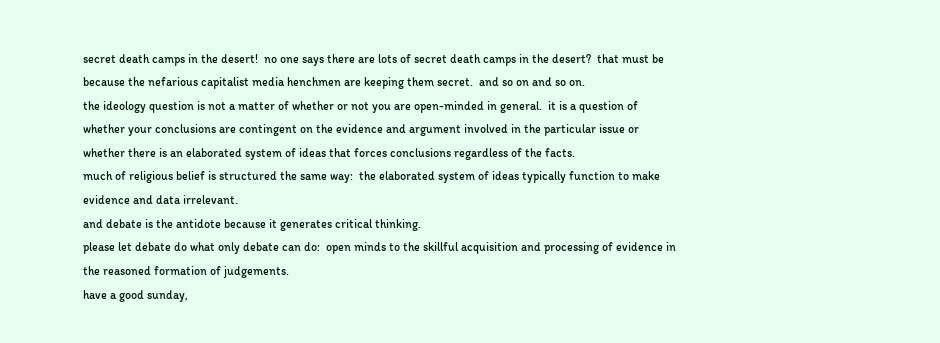secret death camps in the desert!  no one says there are lots of secret death camps in the desert?  that must be because the nefarious capitalist media henchmen are keeping them secret.  and so on and so on.
the ideology question is not a matter of whether or not you are open-minded in general.  it is a question of whether your conclusions are contingent on the evidence and argument involved in the particular issue or whether there is an elaborated system of ideas that forces conclusions regardless of the facts.
much of religious belief is structured the same way:  the elaborated system of ideas typically function to make evidence and data irrelevant.
and debate is the antidote because it generates critical thinking.
please let debate do what only debate can do:  open minds to the skillful acquisition and processing of evidence in the reasoned formation of judgements.
have a good sunday,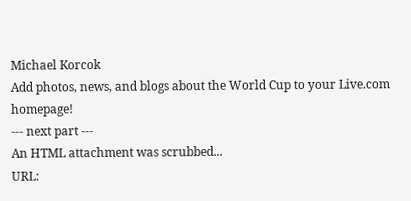Michael Korcok
Add photos, news, and blogs about the World Cup to your Live.com homepage!
--- next part ---
An HTML attachment was scrubbed...
URL: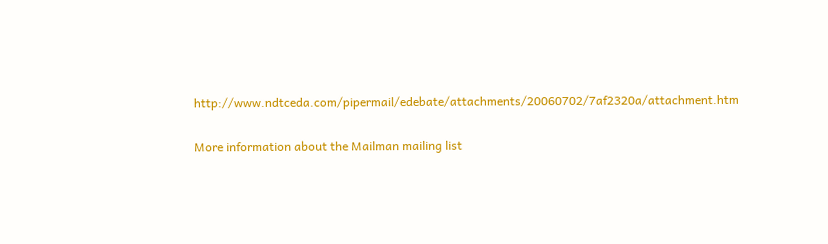http://www.ndtceda.com/pipermail/edebate/attachments/20060702/7af2320a/attachment.htm

More information about the Mailman mailing list